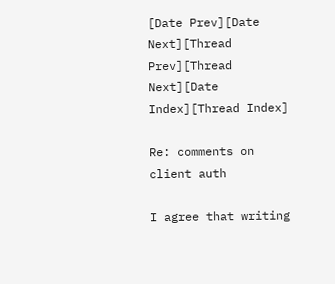[Date Prev][Date Next][Thread Prev][Thread Next][Date Index][Thread Index]

Re: comments on client auth

I agree that writing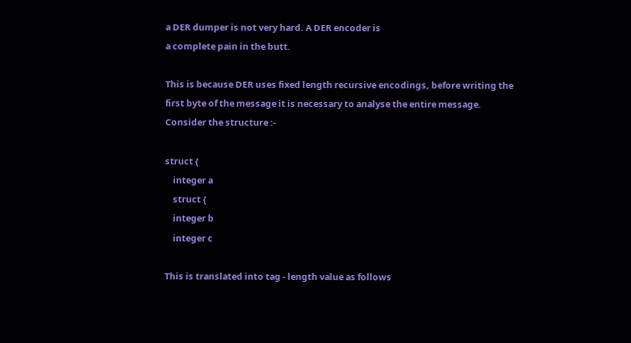a DER dumper is not very hard. A DER encoder is
a complete pain in the butt.

This is because DER uses fixed length recursive encodings, before writing the
first byte of the message it is necessary to analyse the entire message.
Consider the structure :-

struct {
    integer a
    struct {
    integer b
    integer c

This is translated into tag - length value as follows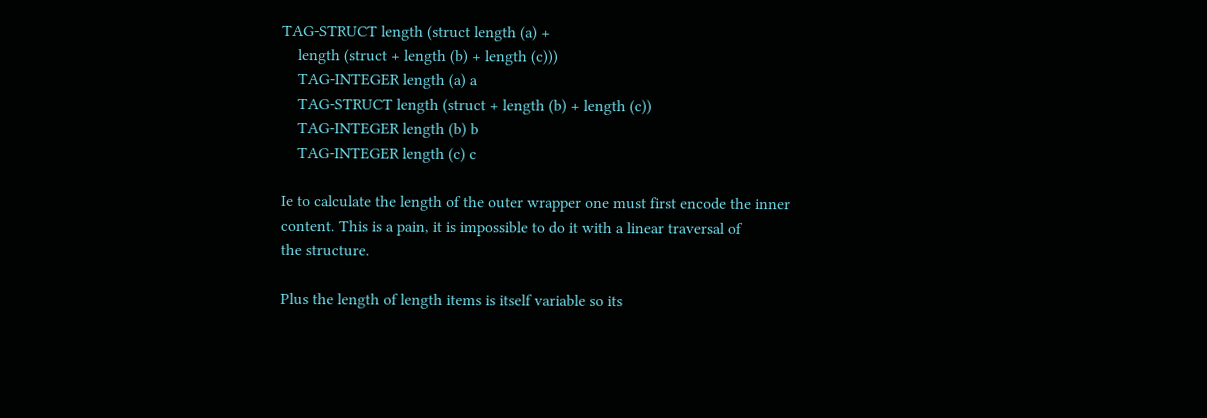TAG-STRUCT length (struct length (a) +
    length (struct + length (b) + length (c)))
    TAG-INTEGER length (a) a
    TAG-STRUCT length (struct + length (b) + length (c))
    TAG-INTEGER length (b) b
    TAG-INTEGER length (c) c

Ie to calculate the length of the outer wrapper one must first encode the inner
content. This is a pain, it is impossible to do it with a linear traversal of
the structure.

Plus the length of length items is itself variable so its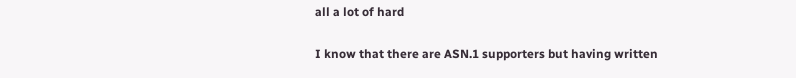all a lot of hard

I know that there are ASN.1 supporters but having written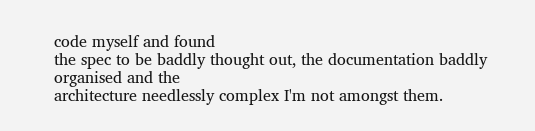code myself and found
the spec to be baddly thought out, the documentation baddly organised and the
architecture needlessly complex I'm not amongst them.